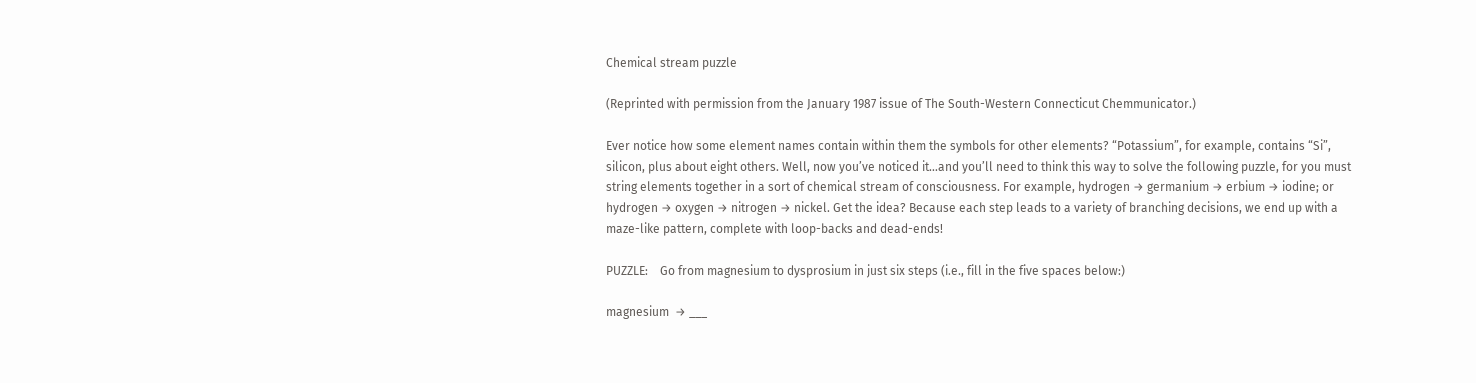Chemical stream puzzle

(Reprinted with permission from the January 1987 issue of The South-Western Connecticut Chemmunicator.)

Ever notice how some element names contain within them the symbols for other elements? “Potassium”, for example, contains “Si”, silicon, plus about eight others. Well, now you’ve noticed it…and you’ll need to think this way to solve the following puzzle, for you must string elements together in a sort of chemical stream of consciousness. For example, hydrogen → germanium → erbium → iodine; or hydrogen → oxygen → nitrogen → nickel. Get the idea? Because each step leads to a variety of branching decisions, we end up with a maze-like pattern, complete with loop-backs and dead-ends!

PUZZLE:    Go from magnesium to dysprosium in just six steps (i.e., fill in the five spaces below:)

magnesium  → ___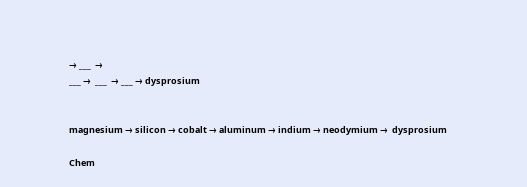→ ___  →
___ →  ___  → ___ → dysprosium


magnesium → silicon → cobalt → aluminum → indium → neodymium →  dysprosium

Chem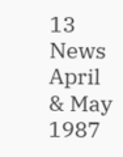13 News    April & May 1987